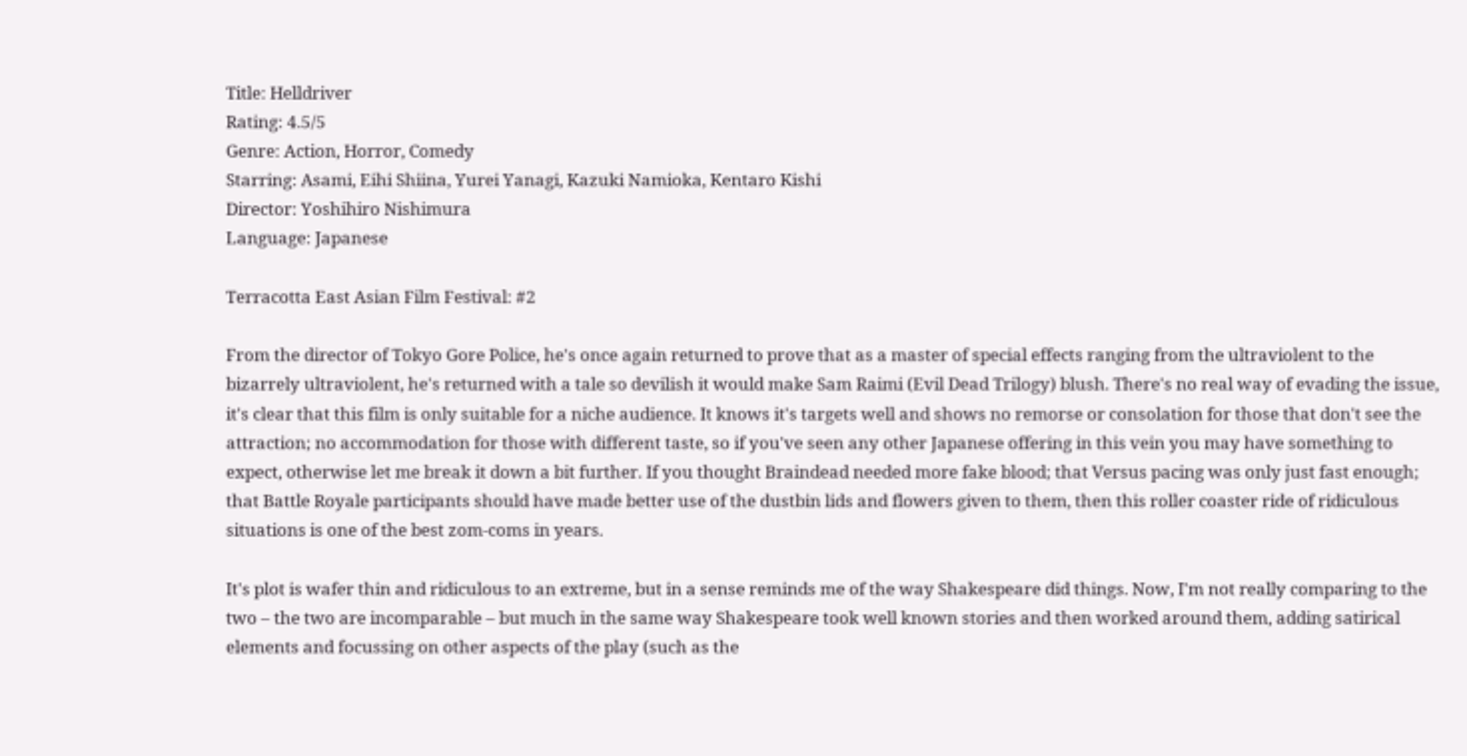Title: Helldriver
Rating: 4.5/5
Genre: Action, Horror, Comedy
Starring: Asami, Eihi Shiina, Yurei Yanagi, Kazuki Namioka, Kentaro Kishi
Director: Yoshihiro Nishimura
Language: Japanese

Terracotta East Asian Film Festival: #2

From the director of Tokyo Gore Police, he's once again returned to prove that as a master of special effects ranging from the ultraviolent to the bizarrely ultraviolent, he's returned with a tale so devilish it would make Sam Raimi (Evil Dead Trilogy) blush. There's no real way of evading the issue, it's clear that this film is only suitable for a niche audience. It knows it's targets well and shows no remorse or consolation for those that don't see the attraction; no accommodation for those with different taste, so if you've seen any other Japanese offering in this vein you may have something to expect, otherwise let me break it down a bit further. If you thought Braindead needed more fake blood; that Versus pacing was only just fast enough; that Battle Royale participants should have made better use of the dustbin lids and flowers given to them, then this roller coaster ride of ridiculous situations is one of the best zom-coms in years.

It's plot is wafer thin and ridiculous to an extreme, but in a sense reminds me of the way Shakespeare did things. Now, I'm not really comparing to the two – the two are incomparable – but much in the same way Shakespeare took well known stories and then worked around them, adding satirical elements and focussing on other aspects of the play (such as the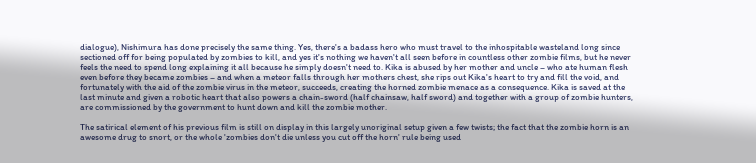dialogue), Nishimura has done precisely the same thing. Yes, there's a badass hero who must travel to the inhospitable wasteland long since sectioned off for being populated by zombies to kill, and yes it's nothing we haven't all seen before in countless other zombie films, but he never feels the need to spend long explaining it all because he simply doesn't need to. Kika is abused by her mother and uncle – who ate human flesh even before they became zombies – and when a meteor falls through her mothers chest, she rips out Kika's heart to try and fill the void, and fortunately with the aid of the zombie virus in the meteor, succeeds, creating the horned zombie menace as a consequence. Kika is saved at the last minute and given a robotic heart that also powers a chain-sword (half chainsaw, half sword) and together with a group of zombie hunters, are commissioned by the government to hunt down and kill the zombie mother.

The satirical element of his previous film is still on display in this largely unoriginal setup given a few twists; the fact that the zombie horn is an awesome drug to snort, or the whole 'zombies don't die unless you cut off the horn' rule being used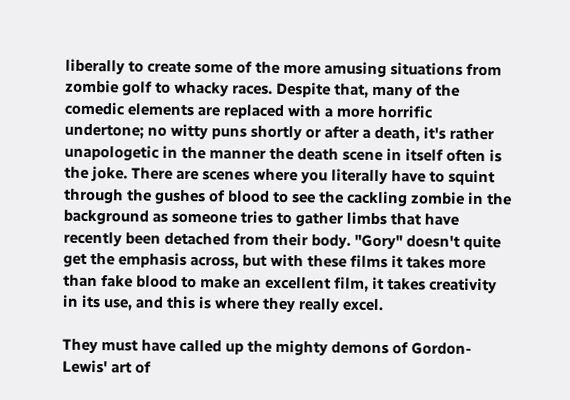liberally to create some of the more amusing situations from zombie golf to whacky races. Despite that, many of the comedic elements are replaced with a more horrific undertone; no witty puns shortly or after a death, it's rather unapologetic in the manner the death scene in itself often is the joke. There are scenes where you literally have to squint through the gushes of blood to see the cackling zombie in the background as someone tries to gather limbs that have recently been detached from their body. "Gory" doesn't quite get the emphasis across, but with these films it takes more than fake blood to make an excellent film, it takes creativity in its use, and this is where they really excel.

They must have called up the mighty demons of Gordon-Lewis' art of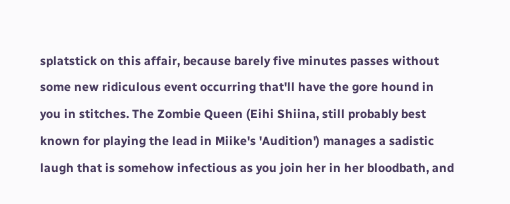splatstick on this affair, because barely five minutes passes without some new ridiculous event occurring that'll have the gore hound in you in stitches. The Zombie Queen (Eihi Shiina, still probably best known for playing the lead in Miike's 'Audition') manages a sadistic laugh that is somehow infectious as you join her in her bloodbath, and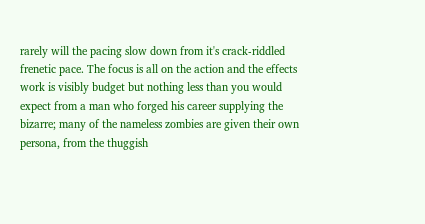rarely will the pacing slow down from it's crack-riddled frenetic pace. The focus is all on the action and the effects work is visibly budget but nothing less than you would expect from a man who forged his career supplying the bizarre; many of the nameless zombies are given their own persona, from the thuggish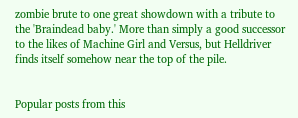zombie brute to one great showdown with a tribute to the 'Braindead baby.' More than simply a good successor to the likes of Machine Girl and Versus, but Helldriver finds itself somehow near the top of the pile.


Popular posts from this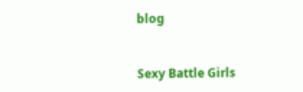blog


Sexy Battle Girls